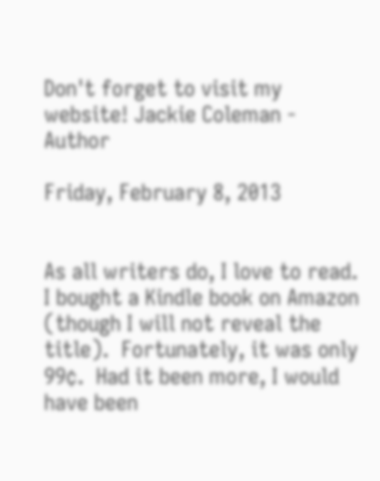Don't forget to visit my website! Jackie Coleman - Author

Friday, February 8, 2013


As all writers do, I love to read.  I bought a Kindle book on Amazon (though I will not reveal the title).  Fortunately, it was only 99¢.  Had it been more, I would have been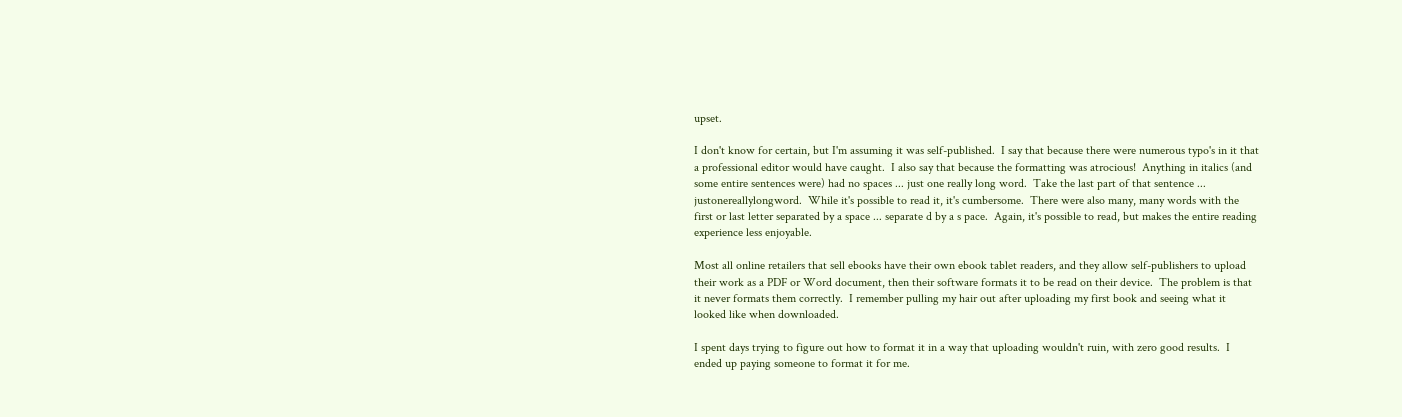upset.

I don't know for certain, but I'm assuming it was self-published.  I say that because there were numerous typo's in it that a professional editor would have caught.  I also say that because the formatting was atrocious!  Anything in italics (and some entire sentences were) had no spaces ... just one really long word.  Take the last part of that sentence ... justonereallylongword.  While it's possible to read it, it's cumbersome.  There were also many, many words with the first or last letter separated by a space ... separate d by a s pace.  Again, it's possible to read, but makes the entire reading experience less enjoyable.

Most all online retailers that sell ebooks have their own ebook tablet readers, and they allow self-publishers to upload their work as a PDF or Word document, then their software formats it to be read on their device.  The problem is that it never formats them correctly.  I remember pulling my hair out after uploading my first book and seeing what it looked like when downloaded.

I spent days trying to figure out how to format it in a way that uploading wouldn't ruin, with zero good results.  I ended up paying someone to format it for me.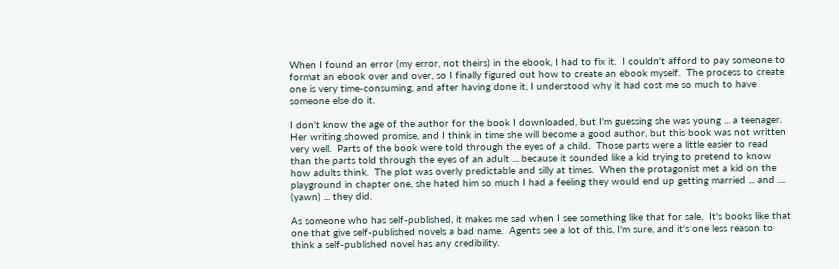When I found an error (my error, not theirs) in the ebook, I had to fix it.  I couldn't afford to pay someone to format an ebook over and over, so I finally figured out how to create an ebook myself.  The process to create one is very time-consuming, and after having done it, I understood why it had cost me so much to have someone else do it.

I don't know the age of the author for the book I downloaded, but I'm guessing she was young ... a teenager.  Her writing showed promise, and I think in time she will become a good author, but this book was not written very well.  Parts of the book were told through the eyes of a child.  Those parts were a little easier to read than the parts told through the eyes of an adult ... because it sounded like a kid trying to pretend to know how adults think.  The plot was overly predictable and silly at times.  When the protagonist met a kid on the playground in chapter one, she hated him so much I had a feeling they would end up getting married ... and .... (yawn) ... they did.

As someone who has self-published, it makes me sad when I see something like that for sale.  It's books like that one that give self-published novels a bad name.  Agents see a lot of this, I'm sure, and it's one less reason to think a self-published novel has any credibility.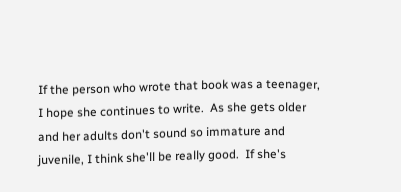If the person who wrote that book was a teenager, I hope she continues to write.  As she gets older and her adults don't sound so immature and juvenile, I think she'll be really good.  If she's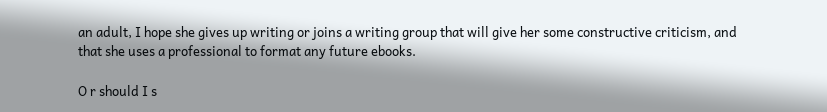an adult, I hope she gives up writing or joins a writing group that will give her some constructive criticism, and that she uses a professional to format any future ebooks.

O r should I s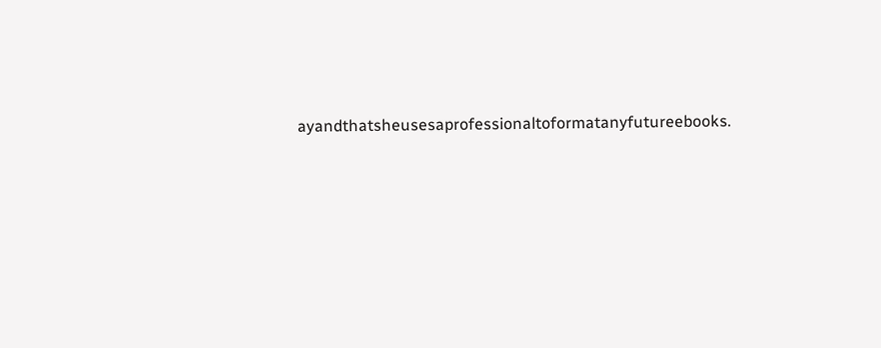ayandthatsheusesaprofessionaltoformatanyfutureebooks.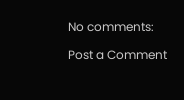No comments:

Post a Comment